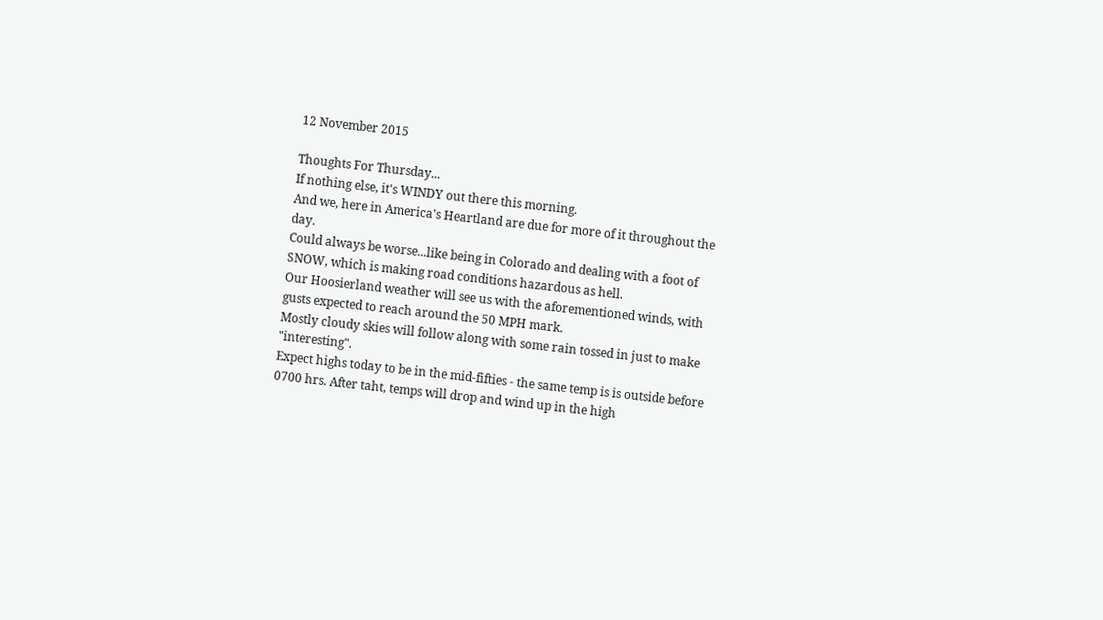12 November 2015

Thoughts For Thursday...
If nothing else, it's WINDY out there this morning.
And we, here in America's Heartland are due for more of it throughout the day.
Could always be worse...like being in Colorado and dealing with a foot of SNOW, which is making road conditions hazardous as hell.
Our Hoosierland weather will see us with the aforementioned winds, with gusts expected to reach around the 50 MPH mark.
Mostly cloudy skies will follow along with some rain tossed in just to make "interesting".
Expect highs today to be in the mid-fifties - the same temp is is outside before 0700 hrs. After taht, temps will drop and wind up in the high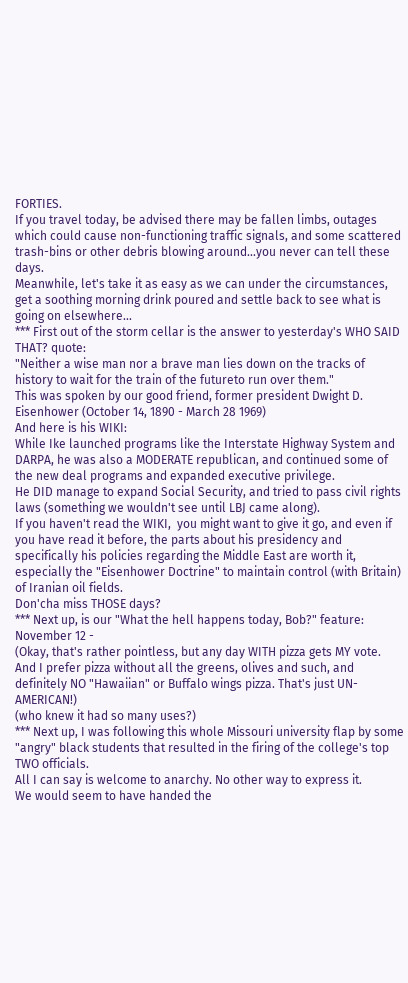FORTIES.
If you travel today, be advised there may be fallen limbs, outages which could cause non-functioning traffic signals, and some scattered trash-bins or other debris blowing around...you never can tell these days.
Meanwhile, let's take it as easy as we can under the circumstances, get a soothing morning drink poured and settle back to see what is going on elsewhere...
*** First out of the storm cellar is the answer to yesterday's WHO SAID THAT? quote:
"Neither a wise man nor a brave man lies down on the tracks of history to wait for the train of the futureto run over them."
This was spoken by our good friend, former president Dwight D. Eisenhower (October 14, 1890 - March 28 1969)
And here is his WIKI:
While Ike launched programs like the Interstate Highway System and DARPA, he was also a MODERATE republican, and continued some of the new deal programs and expanded executive privilege.
He DID manage to expand Social Security, and tried to pass civil rights laws (something we wouldn't see until LBJ came along).
If you haven't read the WIKI,  you might want to give it go, and even if you have read it before, the parts about his presidency and specifically his policies regarding the Middle East are worth it, especially the "Eisenhower Doctrine" to maintain control (with Britain) of Iranian oil fields.
Don'cha miss THOSE days?
*** Next up, is our "What the hell happens today, Bob?" feature:
November 12 -
(Okay, that's rather pointless, but any day WITH pizza gets MY vote. And I prefer pizza without all the greens, olives and such, and definitely NO "Hawaiian" or Buffalo wings pizza. That's just UN-AMERICAN!)
(who knew it had so many uses?)
*** Next up, I was following this whole Missouri university flap by some "angry" black students that resulted in the firing of the college's top TWO officials.
All I can say is welcome to anarchy. No other way to express it.
We would seem to have handed the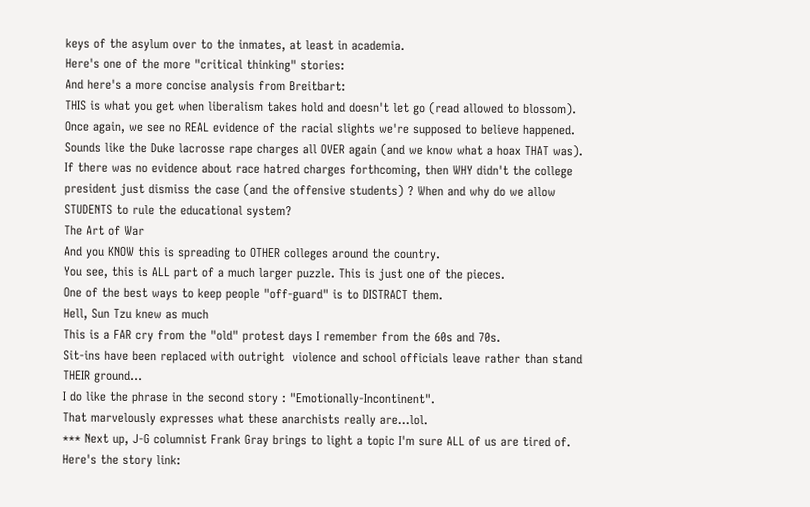keys of the asylum over to the inmates, at least in academia.
Here's one of the more "critical thinking" stories:
And here's a more concise analysis from Breitbart:
THIS is what you get when liberalism takes hold and doesn't let go (read allowed to blossom).
Once again, we see no REAL evidence of the racial slights we're supposed to believe happened.
Sounds like the Duke lacrosse rape charges all OVER again (and we know what a hoax THAT was).
If there was no evidence about race hatred charges forthcoming, then WHY didn't the college president just dismiss the case (and the offensive students) ? When and why do we allow STUDENTS to rule the educational system?
The Art of War
And you KNOW this is spreading to OTHER colleges around the country.
You see, this is ALL part of a much larger puzzle. This is just one of the pieces.
One of the best ways to keep people "off-guard" is to DISTRACT them.
Hell, Sun Tzu knew as much
This is a FAR cry from the "old" protest days I remember from the 60s and 70s.
Sit-ins have been replaced with outright  violence and school officials leave rather than stand THEIR ground...
I do like the phrase in the second story : "Emotionally-Incontinent".
That marvelously expresses what these anarchists really are...lol.
*** Next up, J-G columnist Frank Gray brings to light a topic I'm sure ALL of us are tired of.
Here's the story link: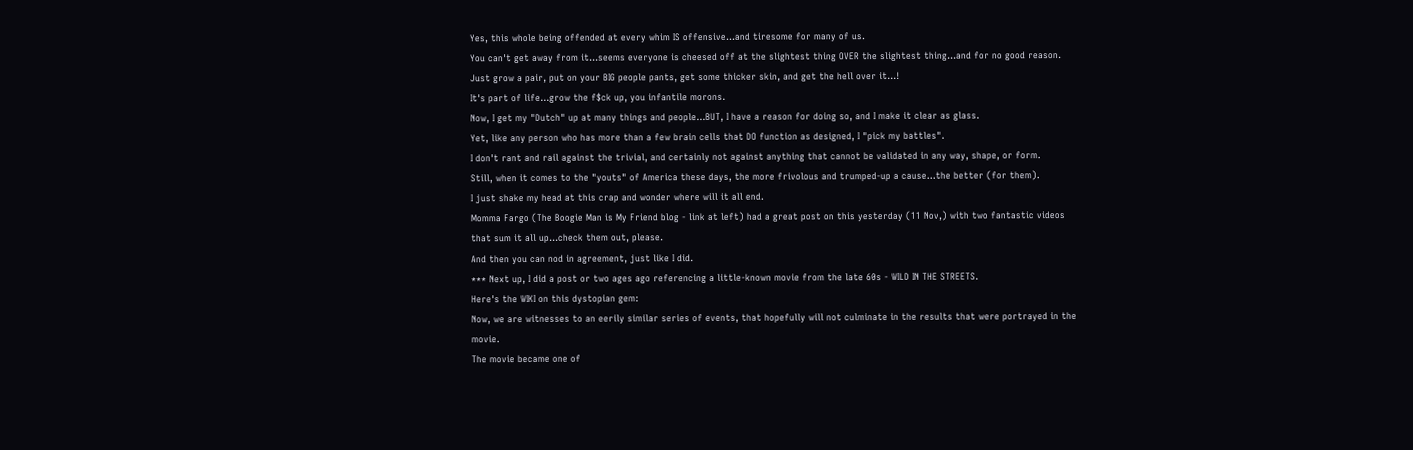Yes, this whole being offended at every whim IS offensive...and tiresome for many of us.
You can't get away from it...seems everyone is cheesed off at the slightest thing OVER the slightest thing...and for no good reason.
Just grow a pair, put on your BIG people pants, get some thicker skin, and get the hell over it...!
It's part of life...grow the f$ck up, you infantile morons.
Now, I get my "Dutch" up at many things and people...BUT, I have a reason for doing so, and I make it clear as glass.
Yet, like any person who has more than a few brain cells that DO function as designed, I "pick my battles".
I don't rant and rail against the trivial, and certainly not against anything that cannot be validated in any way, shape, or form.
Still, when it comes to the "youts" of America these days, the more frivolous and trumped-up a cause...the better (for them).
I just shake my head at this crap and wonder where will it all end.
Momma Fargo (The Boogie Man is My Friend blog - link at left) had a great post on this yesterday (11 Nov,) with two fantastic videos that sum it all up...check them out, please.
And then you can nod in agreement, just like I did.
*** Next up, I did a post or two ages ago referencing a little-known movie from the late 60s - WILD IN THE STREETS.
Here's the WIKI on this dystopian gem:
Now, we are witnesses to an eerily similar series of events, that hopefully will not culminate in the results that were portrayed in the movie.
The movie became one of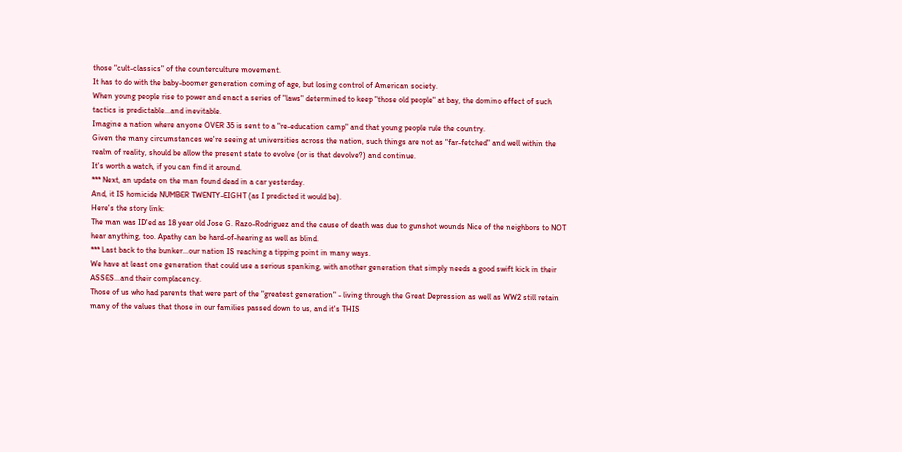those "cult-classics" of the counterculture movement.
It has to do with the baby-boomer generation coming of age, but losing control of American society.
When young people rise to power and enact a series of "laws" determined to keep "those old people" at bay, the domino effect of such tactics is predictable...and inevitable.
Imagine a nation where anyone OVER 35 is sent to a "re-education camp" and that young people rule the country.
Given the many circumstances we're seeing at universities across the nation, such things are not as "far-fetched" and well within the realm of reality, should be allow the present state to evolve (or is that devolve?) and continue.
It's worth a watch, if you can find it around.
*** Next, an update on the man found dead in a car yesterday.
And, it IS homicide NUMBER TWENTY-EIGHT (as I predicted it would be).
Here's the story link:
The man was ID'ed as 18 year old Jose G. Razo-Rodriguez and the cause of death was due to gunshot wounds Nice of the neighbors to NOT hear anything, too. Apathy can be hard-of-hearing as well as blind.
*** Last back to the bunker...our nation IS reaching a tipping point in many ways.
We have at least one generation that could use a serious spanking, with another generation that simply needs a good swift kick in their ASSES...and their complacency.
Those of us who had parents that were part of the "greatest generation" - living through the Great Depression as well as WW2 still retain many of the values that those in our families passed down to us, and it's THIS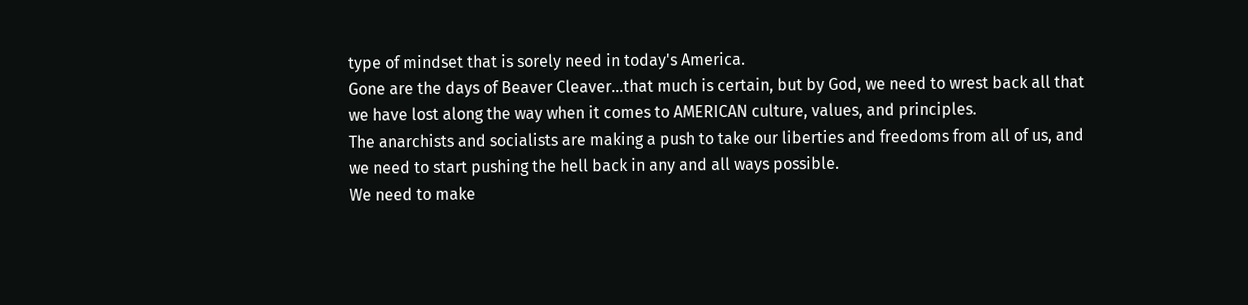type of mindset that is sorely need in today's America.
Gone are the days of Beaver Cleaver...that much is certain, but by God, we need to wrest back all that we have lost along the way when it comes to AMERICAN culture, values, and principles.
The anarchists and socialists are making a push to take our liberties and freedoms from all of us, and we need to start pushing the hell back in any and all ways possible.
We need to make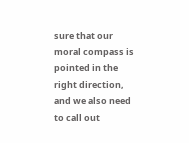sure that our moral compass is pointed in the right direction, and we also need to call out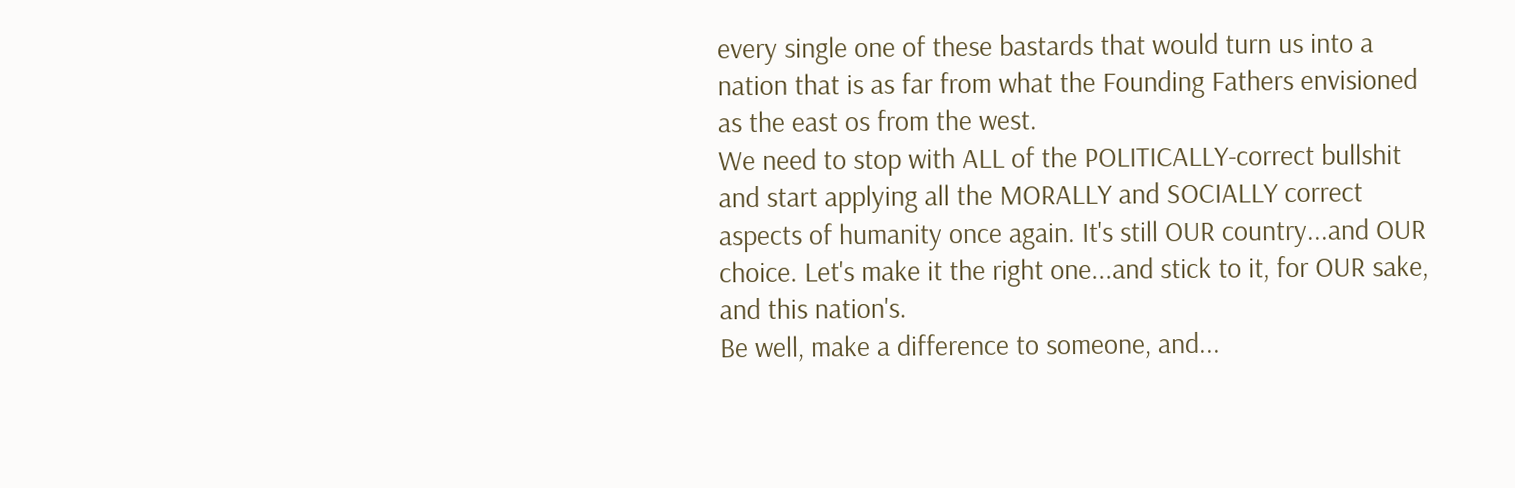every single one of these bastards that would turn us into a nation that is as far from what the Founding Fathers envisioned as the east os from the west.
We need to stop with ALL of the POLITICALLY-correct bullshit and start applying all the MORALLY and SOCIALLY correct aspects of humanity once again. It's still OUR country...and OUR choice. Let's make it the right one...and stick to it, for OUR sake, and this nation's.
Be well, make a difference to someone, and...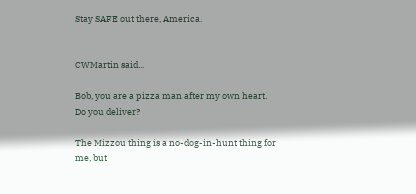Stay SAFE out there, America.


CWMartin said...

Bob, you are a pizza man after my own heart. Do you deliver?

The Mizzou thing is a no-dog-in-hunt thing for me, but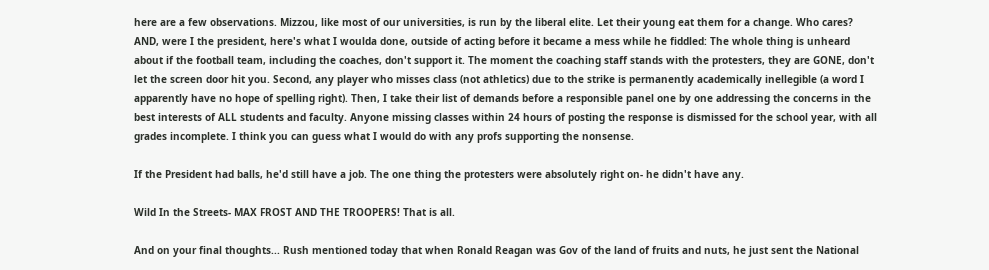here are a few observations. Mizzou, like most of our universities, is run by the liberal elite. Let their young eat them for a change. Who cares? AND, were I the president, here's what I woulda done, outside of acting before it became a mess while he fiddled: The whole thing is unheard about if the football team, including the coaches, don't support it. The moment the coaching staff stands with the protesters, they are GONE, don't let the screen door hit you. Second, any player who misses class (not athletics) due to the strike is permanently academically inellegible (a word I apparently have no hope of spelling right). Then, I take their list of demands before a responsible panel one by one addressing the concerns in the best interests of ALL students and faculty. Anyone missing classes within 24 hours of posting the response is dismissed for the school year, with all grades incomplete. I think you can guess what I would do with any profs supporting the nonsense.

If the President had balls, he'd still have a job. The one thing the protesters were absolutely right on- he didn't have any.

Wild In the Streets- MAX FROST AND THE TROOPERS! That is all.

And on your final thoughts... Rush mentioned today that when Ronald Reagan was Gov of the land of fruits and nuts, he just sent the National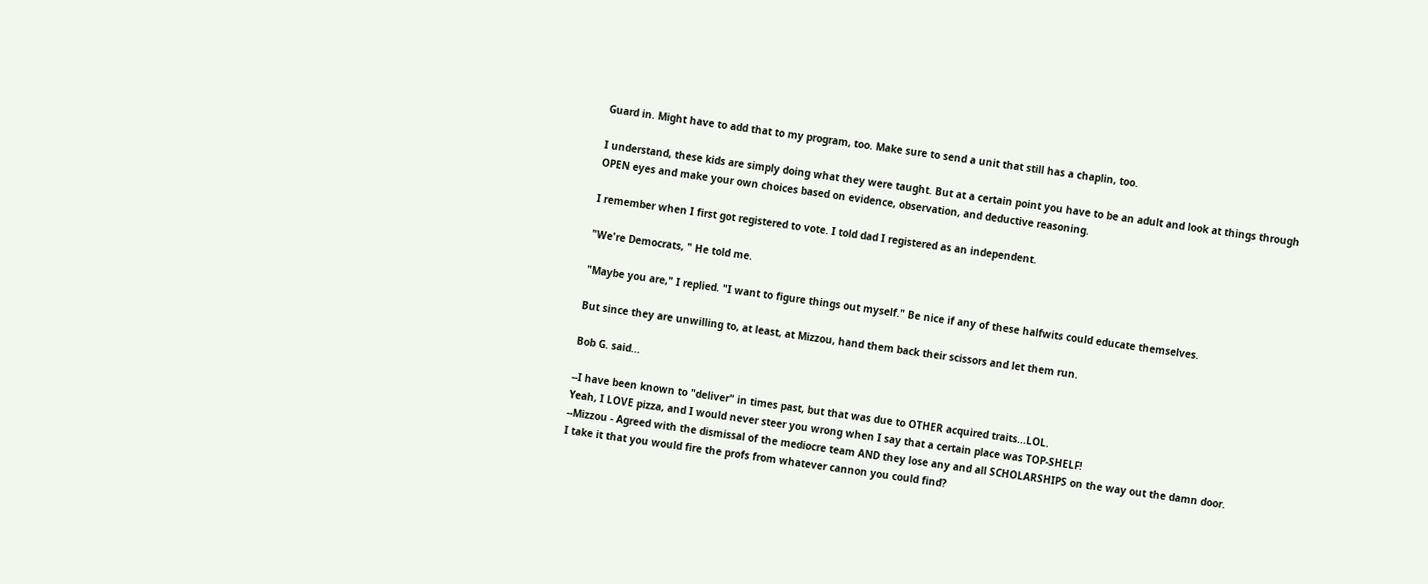Guard in. Might have to add that to my program, too. Make sure to send a unit that still has a chaplin, too.

I understand, these kids are simply doing what they were taught. But at a certain point you have to be an adult and look at things through OPEN eyes and make your own choices based on evidence, observation, and deductive reasoning.

I remember when I first got registered to vote. I told dad I registered as an independent.

"We're Democrats, " He told me.

"Maybe you are," I replied. "I want to figure things out myself." Be nice if any of these halfwits could educate themselves.

But since they are unwilling to, at least, at Mizzou, hand them back their scissors and let them run.

Bob G. said...

--I have been known to "deliver" in times past, but that was due to OTHER acquired traits...LOL.
Yeah, I LOVE pizza, and I would never steer you wrong when I say that a certain place was TOP-SHELF!
--Mizzou - Agreed with the dismissal of the mediocre team AND they lose any and all SCHOLARSHIPS on the way out the damn door.
I take it that you would fire the profs from whatever cannon you could find?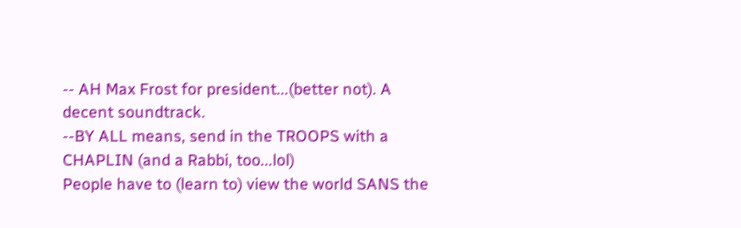-- AH Max Frost for president...(better not). A decent soundtrack.
--BY ALL means, send in the TROOPS with a CHAPLIN (and a Rabbi, too...lol)
People have to (learn to) view the world SANS the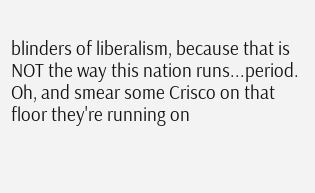blinders of liberalism, because that is NOT the way this nation runs...period.
Oh, and smear some Crisco on that floor they're running on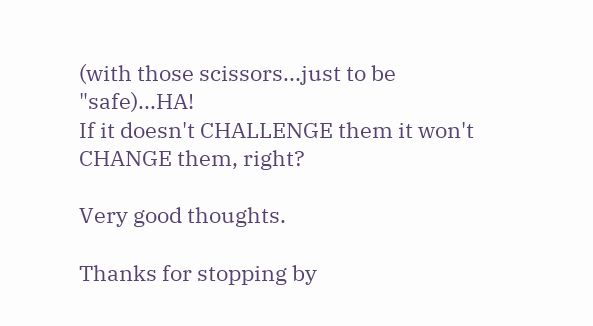(with those scissors...just to be "safe)...HA!
If it doesn't CHALLENGE them it won't CHANGE them, right?

Very good thoughts.

Thanks for stopping by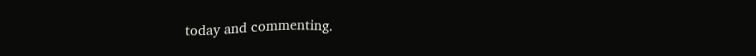today and commenting.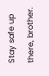Stay safe up there, brother.